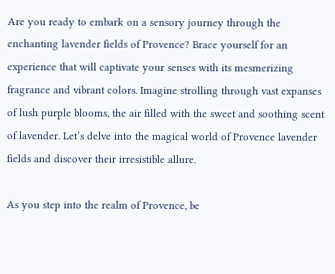Are you ready to embark on a sensory journey through the enchanting lavender fields of Provence? Brace yourself for an experience that will captivate your senses with its mesmerizing fragrance and vibrant colors. Imagine strolling through vast expanses of lush purple blooms, the air filled with the sweet and soothing scent of lavender. Let’s delve into the magical world of Provence lavender fields and discover their irresistible allure.

As you step into the realm of Provence, be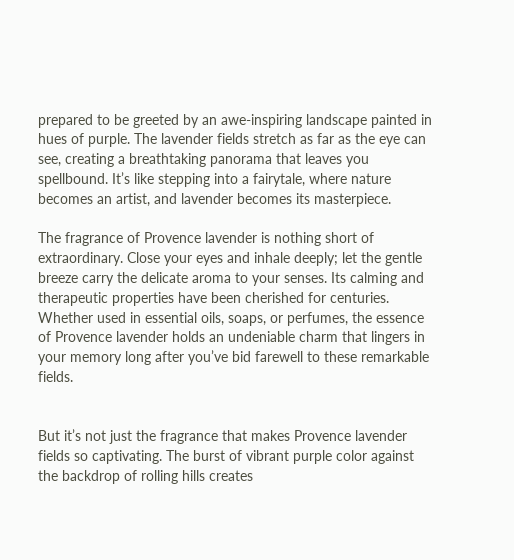prepared to be greeted by an awe-inspiring landscape painted in hues of purple. The lavender fields stretch as far as the eye can see, creating a breathtaking panorama that leaves you spellbound. It’s like stepping into a fairytale, where nature becomes an artist, and lavender becomes its masterpiece.

The fragrance of Provence lavender is nothing short of extraordinary. Close your eyes and inhale deeply; let the gentle breeze carry the delicate aroma to your senses. Its calming and therapeutic properties have been cherished for centuries. Whether used in essential oils, soaps, or perfumes, the essence of Provence lavender holds an undeniable charm that lingers in your memory long after you’ve bid farewell to these remarkable fields.


But it’s not just the fragrance that makes Provence lavender fields so captivating. The burst of vibrant purple color against the backdrop of rolling hills creates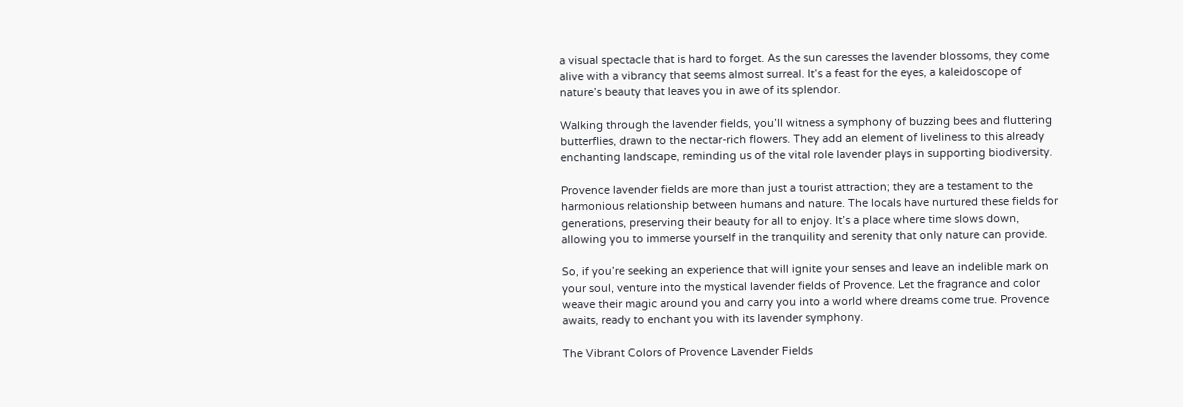a visual spectacle that is hard to forget. As the sun caresses the lavender blossoms, they come alive with a vibrancy that seems almost surreal. It’s a feast for the eyes, a kaleidoscope of nature’s beauty that leaves you in awe of its splendor.

Walking through the lavender fields, you’ll witness a symphony of buzzing bees and fluttering butterflies, drawn to the nectar-rich flowers. They add an element of liveliness to this already enchanting landscape, reminding us of the vital role lavender plays in supporting biodiversity.

Provence lavender fields are more than just a tourist attraction; they are a testament to the harmonious relationship between humans and nature. The locals have nurtured these fields for generations, preserving their beauty for all to enjoy. It’s a place where time slows down, allowing you to immerse yourself in the tranquility and serenity that only nature can provide.

So, if you’re seeking an experience that will ignite your senses and leave an indelible mark on your soul, venture into the mystical lavender fields of Provence. Let the fragrance and color weave their magic around you and carry you into a world where dreams come true. Provence awaits, ready to enchant you with its lavender symphony.

The Vibrant Colors of Provence Lavender Fields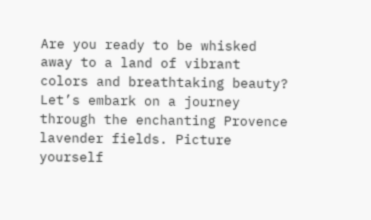Are you ready to be whisked away to a land of vibrant colors and breathtaking beauty? Let’s embark on a journey through the enchanting Provence lavender fields. Picture yourself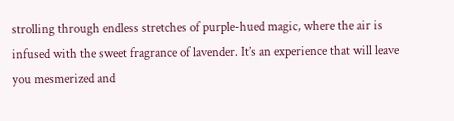strolling through endless stretches of purple-hued magic, where the air is infused with the sweet fragrance of lavender. It’s an experience that will leave you mesmerized and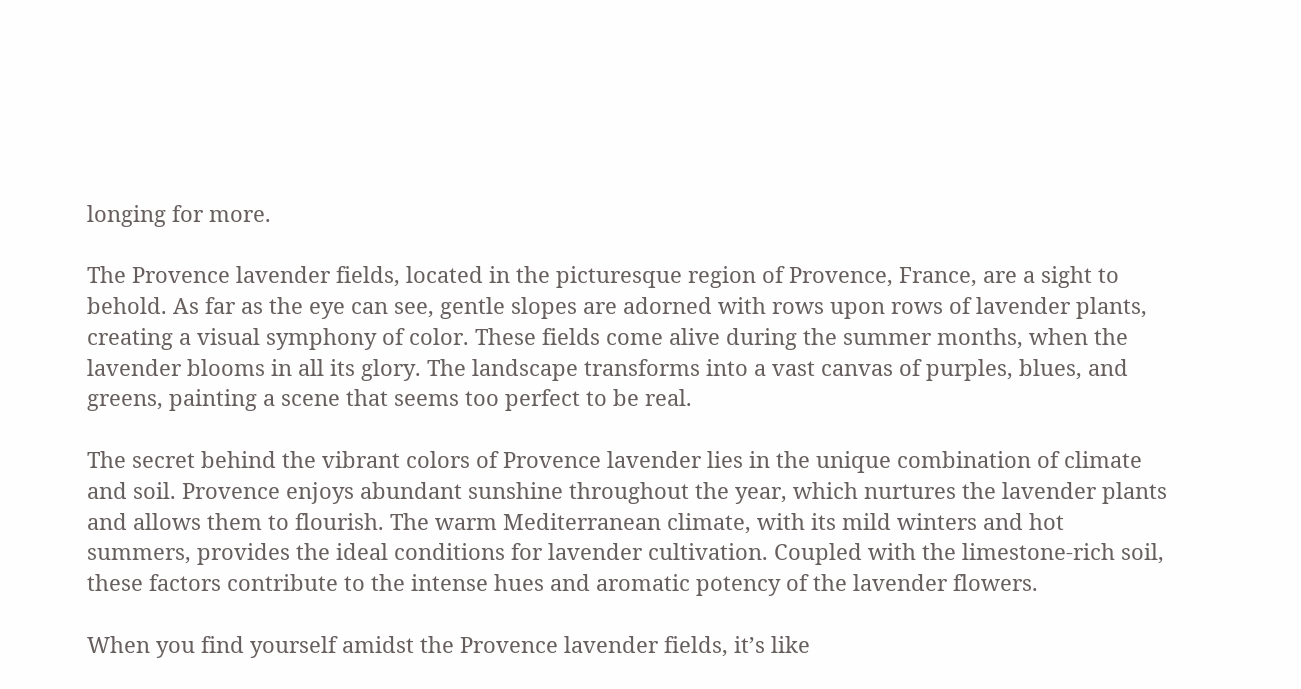longing for more.

The Provence lavender fields, located in the picturesque region of Provence, France, are a sight to behold. As far as the eye can see, gentle slopes are adorned with rows upon rows of lavender plants, creating a visual symphony of color. These fields come alive during the summer months, when the lavender blooms in all its glory. The landscape transforms into a vast canvas of purples, blues, and greens, painting a scene that seems too perfect to be real.

The secret behind the vibrant colors of Provence lavender lies in the unique combination of climate and soil. Provence enjoys abundant sunshine throughout the year, which nurtures the lavender plants and allows them to flourish. The warm Mediterranean climate, with its mild winters and hot summers, provides the ideal conditions for lavender cultivation. Coupled with the limestone-rich soil, these factors contribute to the intense hues and aromatic potency of the lavender flowers.

When you find yourself amidst the Provence lavender fields, it’s like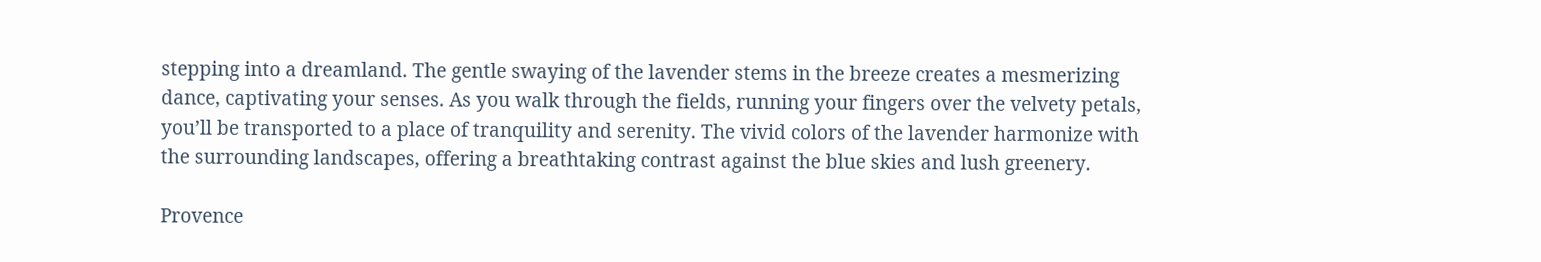stepping into a dreamland. The gentle swaying of the lavender stems in the breeze creates a mesmerizing dance, captivating your senses. As you walk through the fields, running your fingers over the velvety petals, you’ll be transported to a place of tranquility and serenity. The vivid colors of the lavender harmonize with the surrounding landscapes, offering a breathtaking contrast against the blue skies and lush greenery.

Provence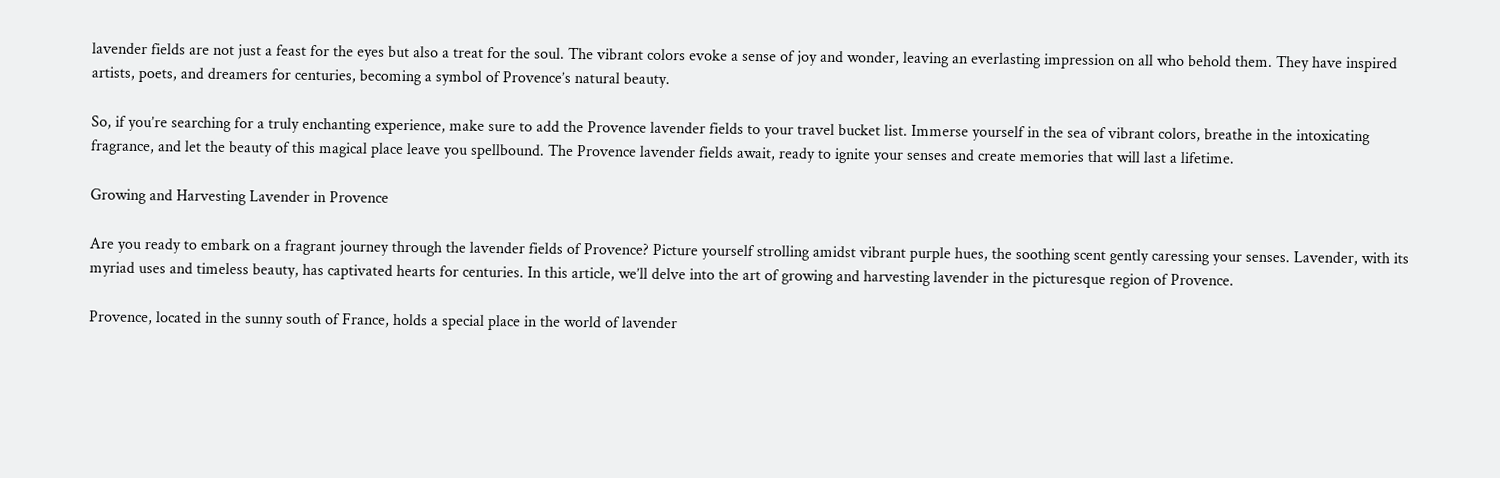lavender fields are not just a feast for the eyes but also a treat for the soul. The vibrant colors evoke a sense of joy and wonder, leaving an everlasting impression on all who behold them. They have inspired artists, poets, and dreamers for centuries, becoming a symbol of Provence’s natural beauty.

So, if you’re searching for a truly enchanting experience, make sure to add the Provence lavender fields to your travel bucket list. Immerse yourself in the sea of vibrant colors, breathe in the intoxicating fragrance, and let the beauty of this magical place leave you spellbound. The Provence lavender fields await, ready to ignite your senses and create memories that will last a lifetime.

Growing and Harvesting Lavender in Provence

Are you ready to embark on a fragrant journey through the lavender fields of Provence? Picture yourself strolling amidst vibrant purple hues, the soothing scent gently caressing your senses. Lavender, with its myriad uses and timeless beauty, has captivated hearts for centuries. In this article, we’ll delve into the art of growing and harvesting lavender in the picturesque region of Provence.

Provence, located in the sunny south of France, holds a special place in the world of lavender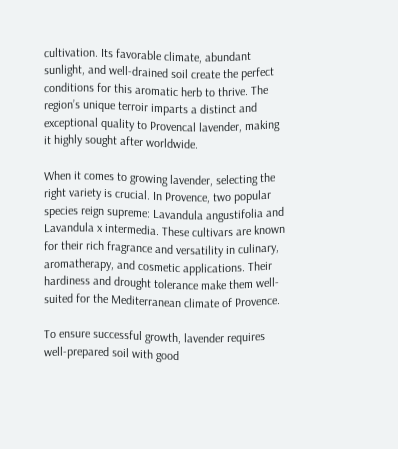cultivation. Its favorable climate, abundant sunlight, and well-drained soil create the perfect conditions for this aromatic herb to thrive. The region’s unique terroir imparts a distinct and exceptional quality to Provencal lavender, making it highly sought after worldwide.

When it comes to growing lavender, selecting the right variety is crucial. In Provence, two popular species reign supreme: Lavandula angustifolia and Lavandula x intermedia. These cultivars are known for their rich fragrance and versatility in culinary, aromatherapy, and cosmetic applications. Their hardiness and drought tolerance make them well-suited for the Mediterranean climate of Provence.

To ensure successful growth, lavender requires well-prepared soil with good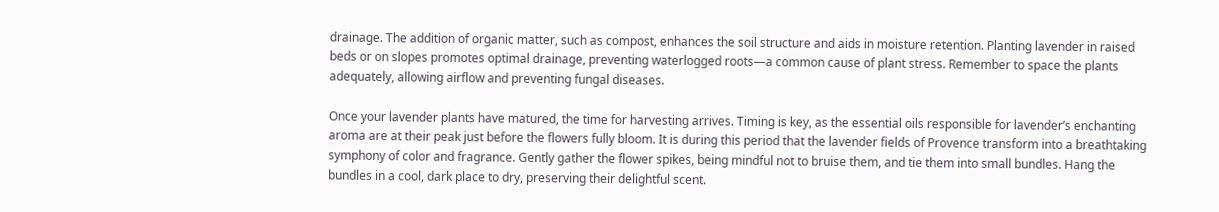drainage. The addition of organic matter, such as compost, enhances the soil structure and aids in moisture retention. Planting lavender in raised beds or on slopes promotes optimal drainage, preventing waterlogged roots—a common cause of plant stress. Remember to space the plants adequately, allowing airflow and preventing fungal diseases.

Once your lavender plants have matured, the time for harvesting arrives. Timing is key, as the essential oils responsible for lavender’s enchanting aroma are at their peak just before the flowers fully bloom. It is during this period that the lavender fields of Provence transform into a breathtaking symphony of color and fragrance. Gently gather the flower spikes, being mindful not to bruise them, and tie them into small bundles. Hang the bundles in a cool, dark place to dry, preserving their delightful scent.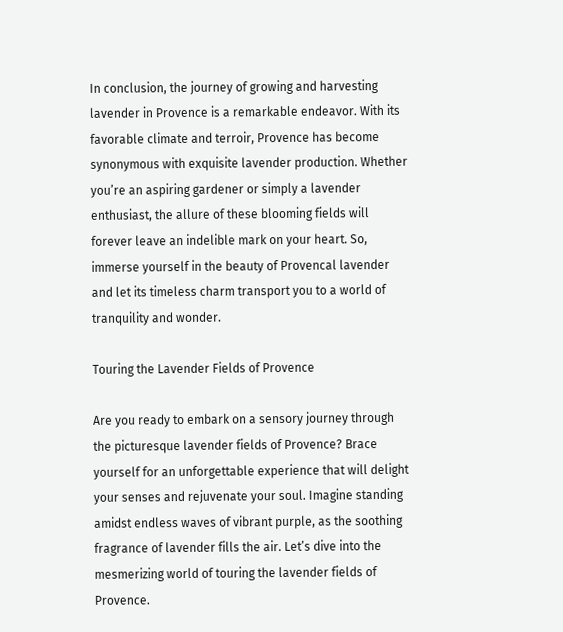In conclusion, the journey of growing and harvesting lavender in Provence is a remarkable endeavor. With its favorable climate and terroir, Provence has become synonymous with exquisite lavender production. Whether you’re an aspiring gardener or simply a lavender enthusiast, the allure of these blooming fields will forever leave an indelible mark on your heart. So, immerse yourself in the beauty of Provencal lavender and let its timeless charm transport you to a world of tranquility and wonder.

Touring the Lavender Fields of Provence

Are you ready to embark on a sensory journey through the picturesque lavender fields of Provence? Brace yourself for an unforgettable experience that will delight your senses and rejuvenate your soul. Imagine standing amidst endless waves of vibrant purple, as the soothing fragrance of lavender fills the air. Let’s dive into the mesmerizing world of touring the lavender fields of Provence.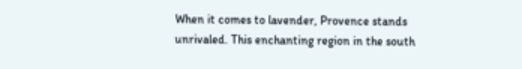When it comes to lavender, Provence stands unrivaled. This enchanting region in the south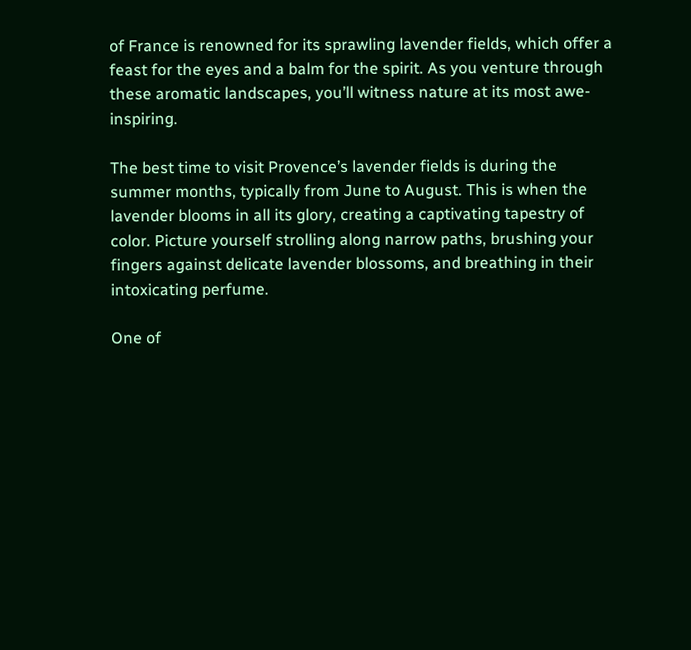of France is renowned for its sprawling lavender fields, which offer a feast for the eyes and a balm for the spirit. As you venture through these aromatic landscapes, you’ll witness nature at its most awe-inspiring.

The best time to visit Provence’s lavender fields is during the summer months, typically from June to August. This is when the lavender blooms in all its glory, creating a captivating tapestry of color. Picture yourself strolling along narrow paths, brushing your fingers against delicate lavender blossoms, and breathing in their intoxicating perfume.

One of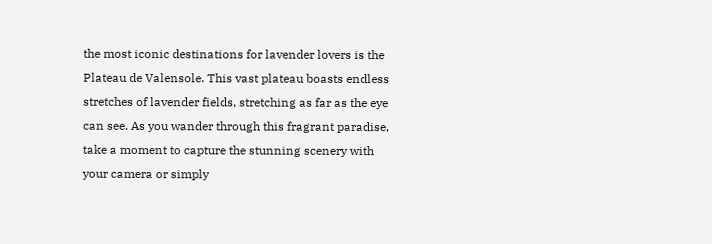the most iconic destinations for lavender lovers is the Plateau de Valensole. This vast plateau boasts endless stretches of lavender fields, stretching as far as the eye can see. As you wander through this fragrant paradise, take a moment to capture the stunning scenery with your camera or simply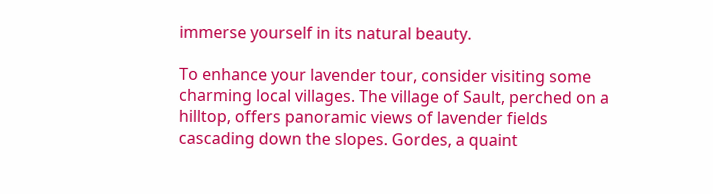immerse yourself in its natural beauty.

To enhance your lavender tour, consider visiting some charming local villages. The village of Sault, perched on a hilltop, offers panoramic views of lavender fields cascading down the slopes. Gordes, a quaint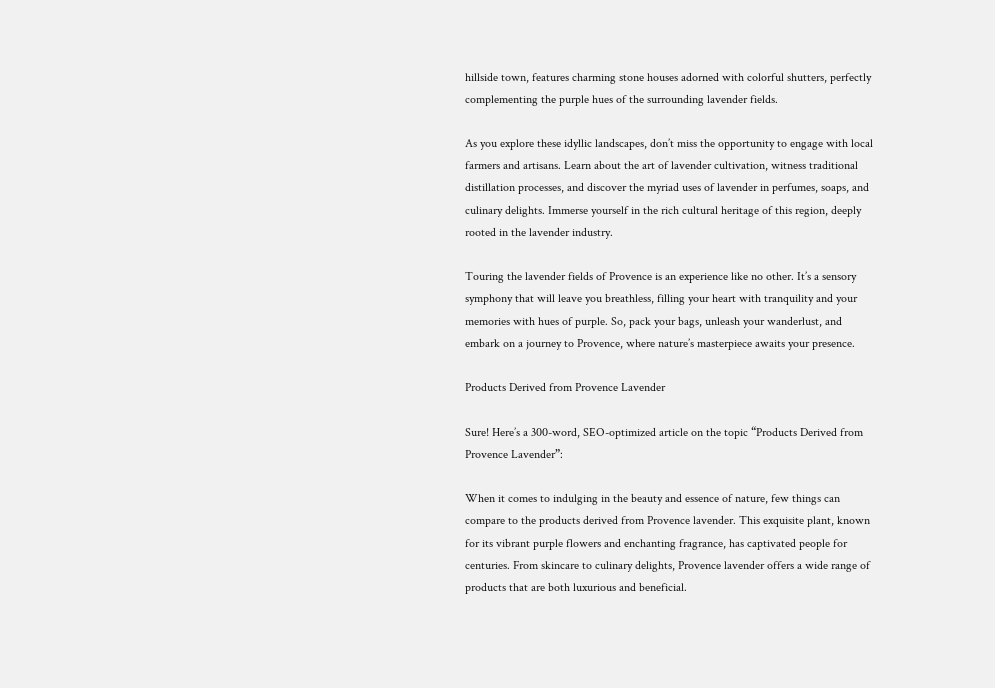hillside town, features charming stone houses adorned with colorful shutters, perfectly complementing the purple hues of the surrounding lavender fields.

As you explore these idyllic landscapes, don’t miss the opportunity to engage with local farmers and artisans. Learn about the art of lavender cultivation, witness traditional distillation processes, and discover the myriad uses of lavender in perfumes, soaps, and culinary delights. Immerse yourself in the rich cultural heritage of this region, deeply rooted in the lavender industry.

Touring the lavender fields of Provence is an experience like no other. It’s a sensory symphony that will leave you breathless, filling your heart with tranquility and your memories with hues of purple. So, pack your bags, unleash your wanderlust, and embark on a journey to Provence, where nature’s masterpiece awaits your presence.

Products Derived from Provence Lavender

Sure! Here’s a 300-word, SEO-optimized article on the topic “Products Derived from Provence Lavender”:

When it comes to indulging in the beauty and essence of nature, few things can compare to the products derived from Provence lavender. This exquisite plant, known for its vibrant purple flowers and enchanting fragrance, has captivated people for centuries. From skincare to culinary delights, Provence lavender offers a wide range of products that are both luxurious and beneficial.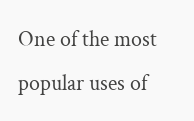One of the most popular uses of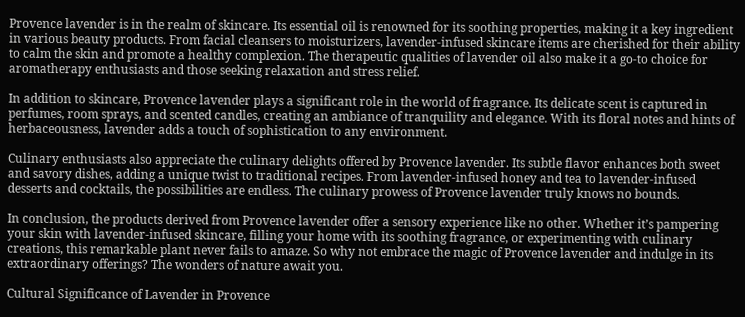Provence lavender is in the realm of skincare. Its essential oil is renowned for its soothing properties, making it a key ingredient in various beauty products. From facial cleansers to moisturizers, lavender-infused skincare items are cherished for their ability to calm the skin and promote a healthy complexion. The therapeutic qualities of lavender oil also make it a go-to choice for aromatherapy enthusiasts and those seeking relaxation and stress relief.

In addition to skincare, Provence lavender plays a significant role in the world of fragrance. Its delicate scent is captured in perfumes, room sprays, and scented candles, creating an ambiance of tranquility and elegance. With its floral notes and hints of herbaceousness, lavender adds a touch of sophistication to any environment.

Culinary enthusiasts also appreciate the culinary delights offered by Provence lavender. Its subtle flavor enhances both sweet and savory dishes, adding a unique twist to traditional recipes. From lavender-infused honey and tea to lavender-infused desserts and cocktails, the possibilities are endless. The culinary prowess of Provence lavender truly knows no bounds.

In conclusion, the products derived from Provence lavender offer a sensory experience like no other. Whether it’s pampering your skin with lavender-infused skincare, filling your home with its soothing fragrance, or experimenting with culinary creations, this remarkable plant never fails to amaze. So why not embrace the magic of Provence lavender and indulge in its extraordinary offerings? The wonders of nature await you.

Cultural Significance of Lavender in Provence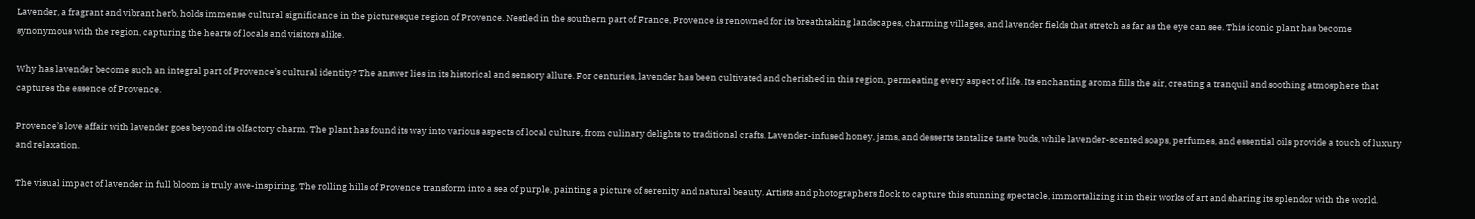Lavender, a fragrant and vibrant herb, holds immense cultural significance in the picturesque region of Provence. Nestled in the southern part of France, Provence is renowned for its breathtaking landscapes, charming villages, and lavender fields that stretch as far as the eye can see. This iconic plant has become synonymous with the region, capturing the hearts of locals and visitors alike.

Why has lavender become such an integral part of Provence’s cultural identity? The answer lies in its historical and sensory allure. For centuries, lavender has been cultivated and cherished in this region, permeating every aspect of life. Its enchanting aroma fills the air, creating a tranquil and soothing atmosphere that captures the essence of Provence.

Provence’s love affair with lavender goes beyond its olfactory charm. The plant has found its way into various aspects of local culture, from culinary delights to traditional crafts. Lavender-infused honey, jams, and desserts tantalize taste buds, while lavender-scented soaps, perfumes, and essential oils provide a touch of luxury and relaxation.

The visual impact of lavender in full bloom is truly awe-inspiring. The rolling hills of Provence transform into a sea of purple, painting a picture of serenity and natural beauty. Artists and photographers flock to capture this stunning spectacle, immortalizing it in their works of art and sharing its splendor with the world.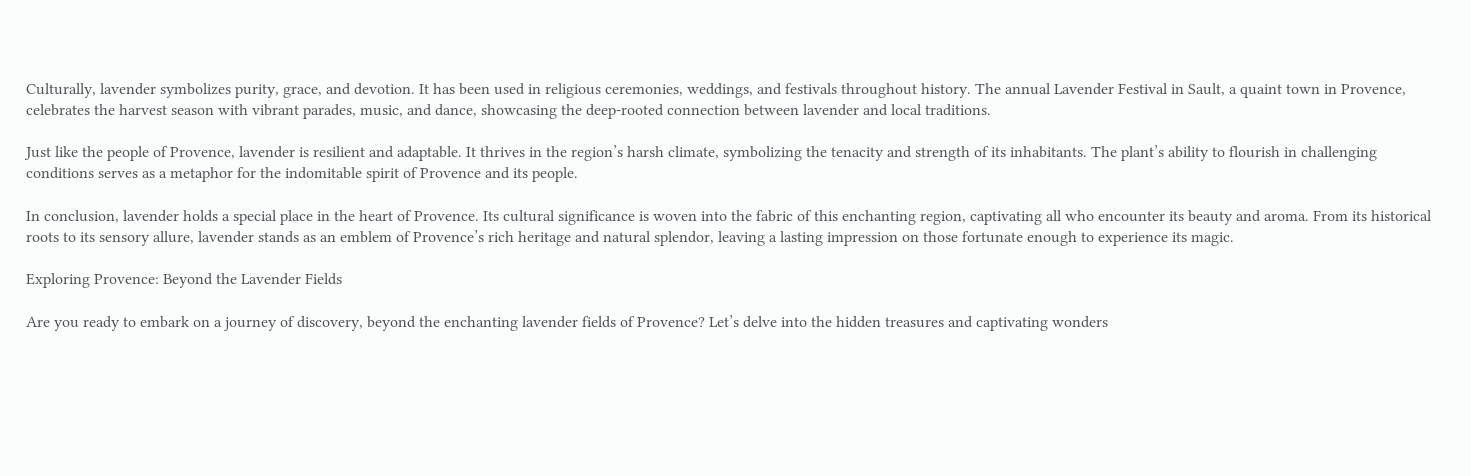Culturally, lavender symbolizes purity, grace, and devotion. It has been used in religious ceremonies, weddings, and festivals throughout history. The annual Lavender Festival in Sault, a quaint town in Provence, celebrates the harvest season with vibrant parades, music, and dance, showcasing the deep-rooted connection between lavender and local traditions.

Just like the people of Provence, lavender is resilient and adaptable. It thrives in the region’s harsh climate, symbolizing the tenacity and strength of its inhabitants. The plant’s ability to flourish in challenging conditions serves as a metaphor for the indomitable spirit of Provence and its people.

In conclusion, lavender holds a special place in the heart of Provence. Its cultural significance is woven into the fabric of this enchanting region, captivating all who encounter its beauty and aroma. From its historical roots to its sensory allure, lavender stands as an emblem of Provence’s rich heritage and natural splendor, leaving a lasting impression on those fortunate enough to experience its magic.

Exploring Provence: Beyond the Lavender Fields

Are you ready to embark on a journey of discovery, beyond the enchanting lavender fields of Provence? Let’s delve into the hidden treasures and captivating wonders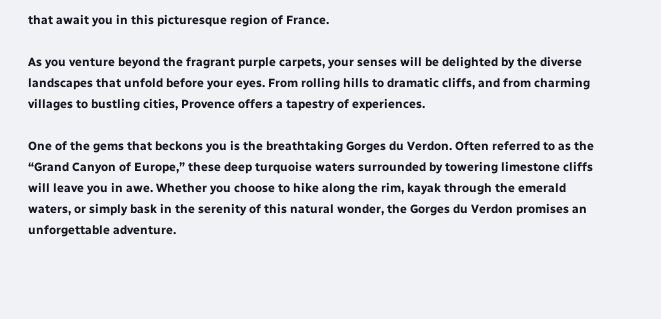that await you in this picturesque region of France.

As you venture beyond the fragrant purple carpets, your senses will be delighted by the diverse landscapes that unfold before your eyes. From rolling hills to dramatic cliffs, and from charming villages to bustling cities, Provence offers a tapestry of experiences.

One of the gems that beckons you is the breathtaking Gorges du Verdon. Often referred to as the “Grand Canyon of Europe,” these deep turquoise waters surrounded by towering limestone cliffs will leave you in awe. Whether you choose to hike along the rim, kayak through the emerald waters, or simply bask in the serenity of this natural wonder, the Gorges du Verdon promises an unforgettable adventure.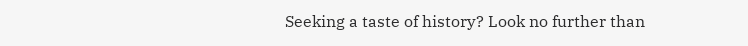Seeking a taste of history? Look no further than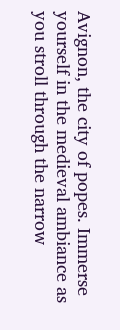Avignon, the city of popes. Immerse yourself in the medieval ambiance as you stroll through the narrow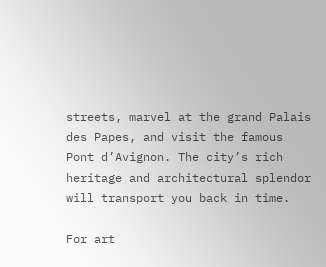streets, marvel at the grand Palais des Papes, and visit the famous Pont d’Avignon. The city’s rich heritage and architectural splendor will transport you back in time.

For art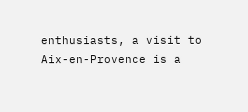enthusiasts, a visit to Aix-en-Provence is a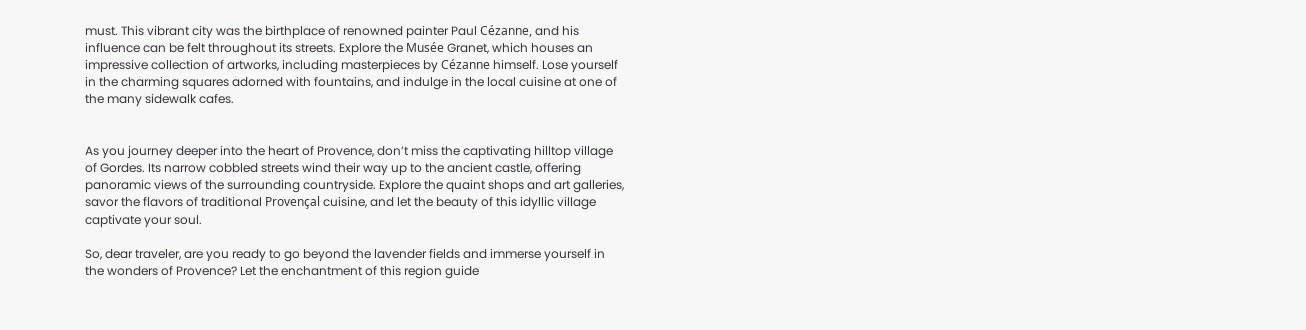must. This vibrant city was the birthplace of renowned painter Paul Cézanne, and his influence can be felt throughout its streets. Explore the Musée Granet, which houses an impressive collection of artworks, including masterpieces by Cézanne himself. Lose yourself in the charming squares adorned with fountains, and indulge in the local cuisine at one of the many sidewalk cafes.


As you journey deeper into the heart of Provence, don’t miss the captivating hilltop village of Gordes. Its narrow cobbled streets wind their way up to the ancient castle, offering panoramic views of the surrounding countryside. Explore the quaint shops and art galleries, savor the flavors of traditional Provençal cuisine, and let the beauty of this idyllic village captivate your soul.

So, dear traveler, are you ready to go beyond the lavender fields and immerse yourself in the wonders of Provence? Let the enchantment of this region guide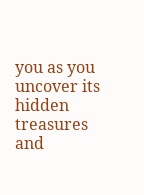you as you uncover its hidden treasures and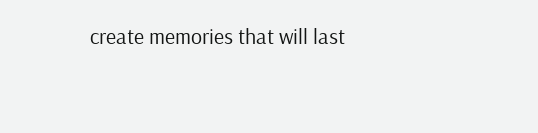create memories that will last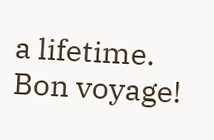a lifetime. Bon voyage!